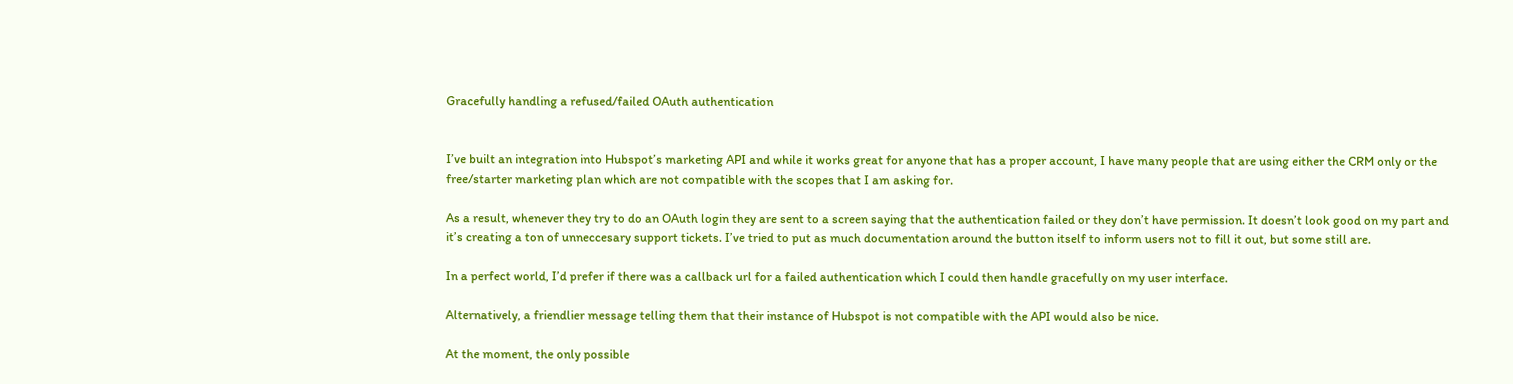Gracefully handling a refused/failed OAuth authentication


I’ve built an integration into Hubspot’s marketing API and while it works great for anyone that has a proper account, I have many people that are using either the CRM only or the free/starter marketing plan which are not compatible with the scopes that I am asking for.

As a result, whenever they try to do an OAuth login they are sent to a screen saying that the authentication failed or they don’t have permission. It doesn’t look good on my part and it’s creating a ton of unneccesary support tickets. I’ve tried to put as much documentation around the button itself to inform users not to fill it out, but some still are.

In a perfect world, I’d prefer if there was a callback url for a failed authentication which I could then handle gracefully on my user interface.

Alternatively, a friendlier message telling them that their instance of Hubspot is not compatible with the API would also be nice.

At the moment, the only possible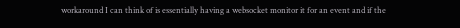workaround I can think of is essentially having a websocket monitor it for an event and if the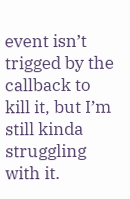event isn’t trigged by the callback to kill it, but I’m still kinda struggling with it.